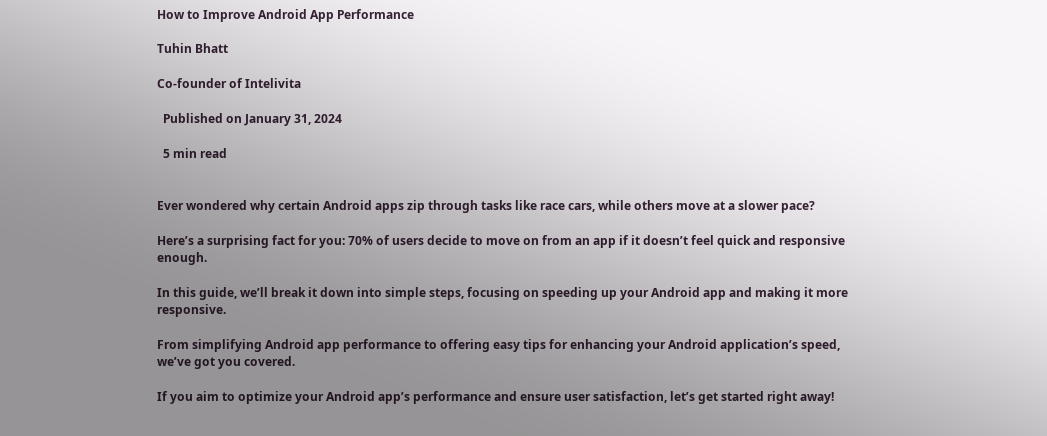How to Improve Android App Performance

Tuhin Bhatt

Co-founder of Intelivita

  Published on January 31, 2024

  5 min read


Ever wondered why certain Android apps zip through tasks like race cars, while others move at a slower pace?

Here’s a surprising fact for you: 70% of users decide to move on from an app if it doesn’t feel quick and responsive enough.

In this guide, we’ll break it down into simple steps, focusing on speeding up your Android app and making it more responsive.

From simplifying Android app performance to offering easy tips for enhancing your Android application’s speed, we’ve got you covered.

If you aim to optimize your Android app’s performance and ensure user satisfaction, let’s get started right away!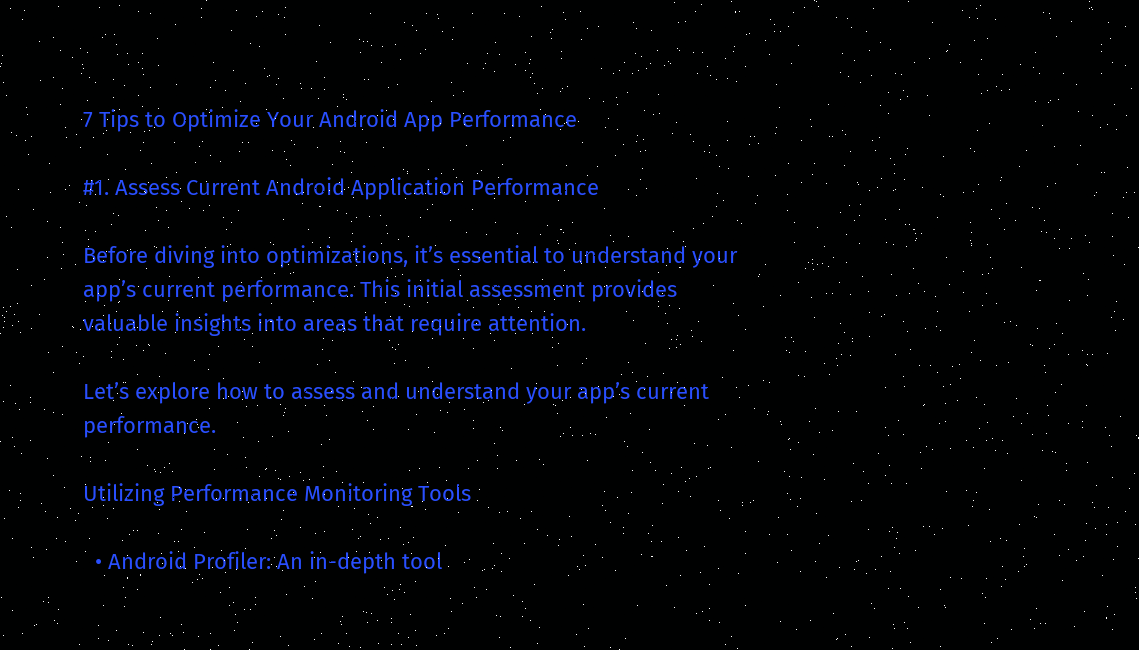7 Tips to Optimize Your Android App Performance

#1. Assess Current Android Application Performance

Before diving into optimizations, it’s essential to understand your app’s current performance. This initial assessment provides valuable insights into areas that require attention.

Let’s explore how to assess and understand your app’s current performance.

Utilizing Performance Monitoring Tools

  • Android Profiler: An in-depth tool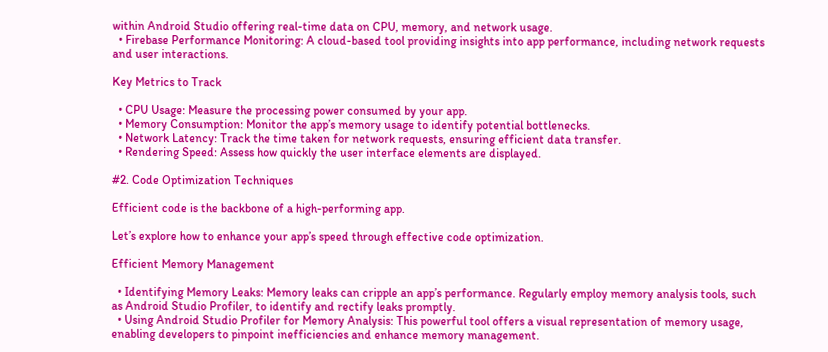within Android Studio offering real-time data on CPU, memory, and network usage.
  • Firebase Performance Monitoring: A cloud-based tool providing insights into app performance, including network requests and user interactions.

Key Metrics to Track

  • CPU Usage: Measure the processing power consumed by your app.
  • Memory Consumption: Monitor the app’s memory usage to identify potential bottlenecks.
  • Network Latency: Track the time taken for network requests, ensuring efficient data transfer.
  • Rendering Speed: Assess how quickly the user interface elements are displayed.

#2. Code Optimization Techniques

Efficient code is the backbone of a high-performing app.

Let’s explore how to enhance your app’s speed through effective code optimization.

Efficient Memory Management

  • Identifying Memory Leaks: Memory leaks can cripple an app’s performance. Regularly employ memory analysis tools, such as Android Studio Profiler, to identify and rectify leaks promptly.
  • Using Android Studio Profiler for Memory Analysis: This powerful tool offers a visual representation of memory usage, enabling developers to pinpoint inefficiencies and enhance memory management.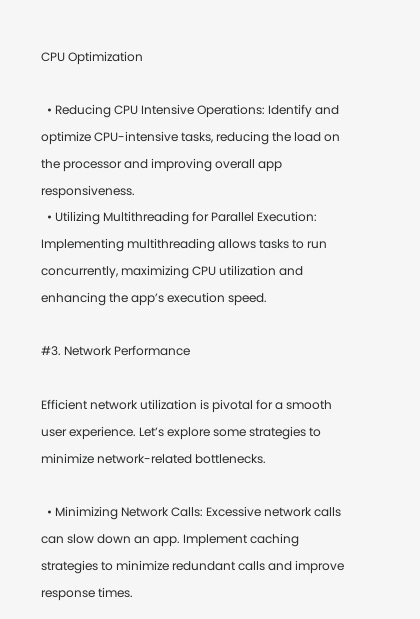CPU Optimization

  • Reducing CPU Intensive Operations: Identify and optimize CPU-intensive tasks, reducing the load on the processor and improving overall app responsiveness.
  • Utilizing Multithreading for Parallel Execution: Implementing multithreading allows tasks to run concurrently, maximizing CPU utilization and enhancing the app’s execution speed.

#3. Network Performance

Efficient network utilization is pivotal for a smooth user experience. Let’s explore some strategies to minimize network-related bottlenecks.

  • Minimizing Network Calls: Excessive network calls can slow down an app. Implement caching strategies to minimize redundant calls and improve response times.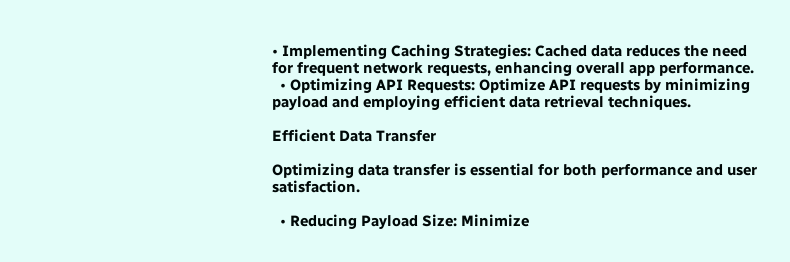• Implementing Caching Strategies: Cached data reduces the need for frequent network requests, enhancing overall app performance.
  • Optimizing API Requests: Optimize API requests by minimizing payload and employing efficient data retrieval techniques.

Efficient Data Transfer

Optimizing data transfer is essential for both performance and user satisfaction.

  • Reducing Payload Size: Minimize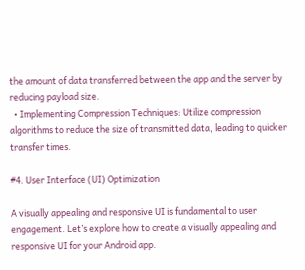the amount of data transferred between the app and the server by reducing payload size.
  • Implementing Compression Techniques: Utilize compression algorithms to reduce the size of transmitted data, leading to quicker transfer times.

#4. User Interface (UI) Optimization

A visually appealing and responsive UI is fundamental to user engagement. Let’s explore how to create a visually appealing and responsive UI for your Android app.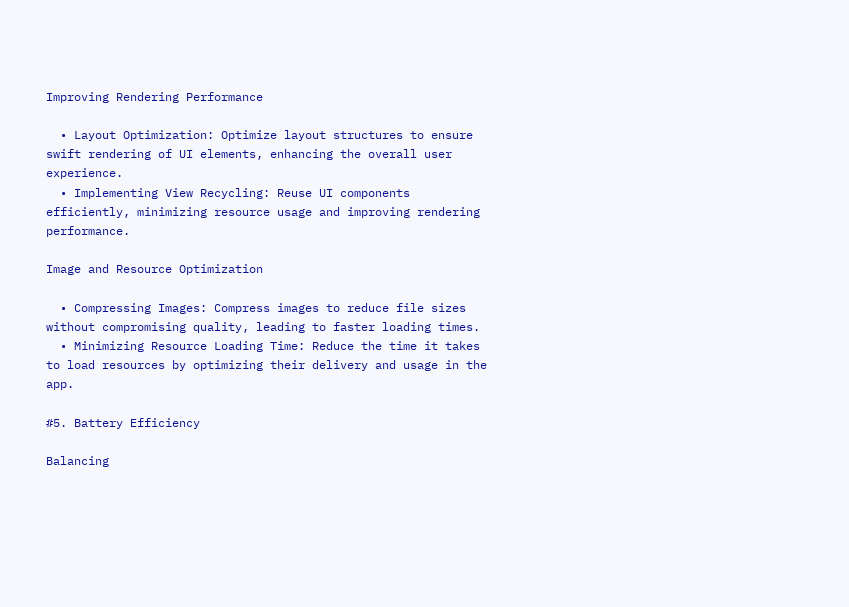Improving Rendering Performance

  • Layout Optimization: Optimize layout structures to ensure swift rendering of UI elements, enhancing the overall user experience.
  • Implementing View Recycling: Reuse UI components efficiently, minimizing resource usage and improving rendering performance.

Image and Resource Optimization

  • Compressing Images: Compress images to reduce file sizes without compromising quality, leading to faster loading times.
  • Minimizing Resource Loading Time: Reduce the time it takes to load resources by optimizing their delivery and usage in the app.

#5. Battery Efficiency

Balancing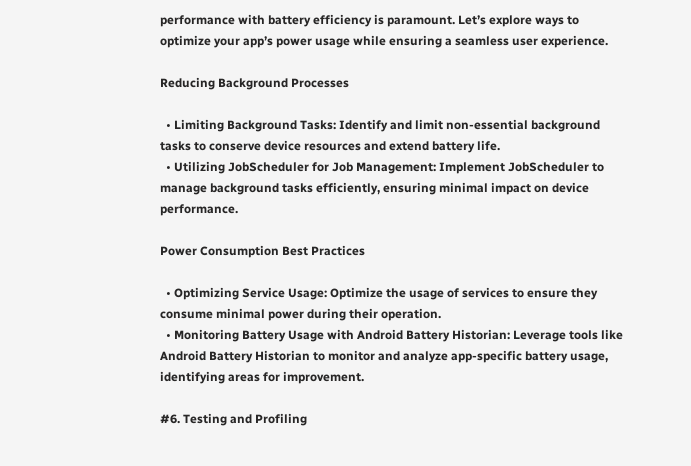performance with battery efficiency is paramount. Let’s explore ways to optimize your app’s power usage while ensuring a seamless user experience.

Reducing Background Processes

  • Limiting Background Tasks: Identify and limit non-essential background tasks to conserve device resources and extend battery life.
  • Utilizing JobScheduler for Job Management: Implement JobScheduler to manage background tasks efficiently, ensuring minimal impact on device performance.

Power Consumption Best Practices

  • Optimizing Service Usage: Optimize the usage of services to ensure they consume minimal power during their operation.
  • Monitoring Battery Usage with Android Battery Historian: Leverage tools like Android Battery Historian to monitor and analyze app-specific battery usage, identifying areas for improvement.

#6. Testing and Profiling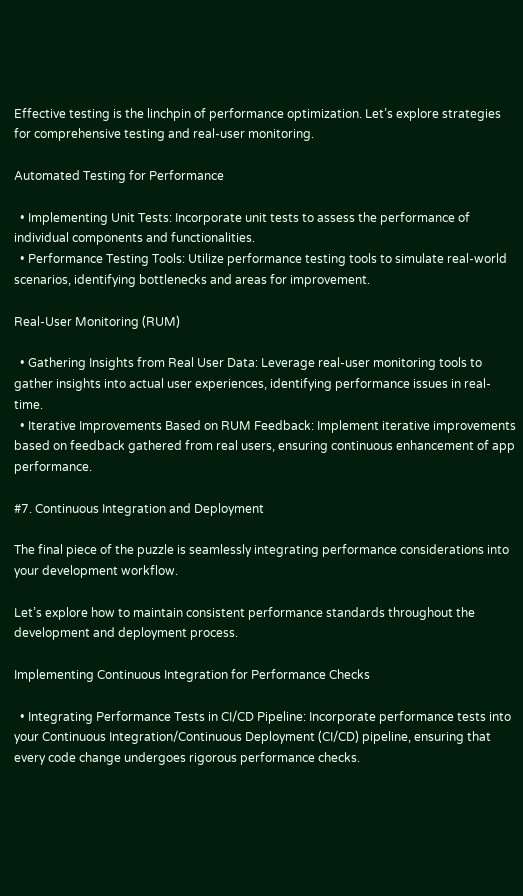Effective testing is the linchpin of performance optimization. Let’s explore strategies for comprehensive testing and real-user monitoring.

Automated Testing for Performance

  • Implementing Unit Tests: Incorporate unit tests to assess the performance of individual components and functionalities.
  • Performance Testing Tools: Utilize performance testing tools to simulate real-world scenarios, identifying bottlenecks and areas for improvement.

Real-User Monitoring (RUM)

  • Gathering Insights from Real User Data: Leverage real-user monitoring tools to gather insights into actual user experiences, identifying performance issues in real-time.
  • Iterative Improvements Based on RUM Feedback: Implement iterative improvements based on feedback gathered from real users, ensuring continuous enhancement of app performance.

#7. Continuous Integration and Deployment

The final piece of the puzzle is seamlessly integrating performance considerations into your development workflow.

Let’s explore how to maintain consistent performance standards throughout the development and deployment process.

Implementing Continuous Integration for Performance Checks

  • Integrating Performance Tests in CI/CD Pipeline: Incorporate performance tests into your Continuous Integration/Continuous Deployment (CI/CD) pipeline, ensuring that every code change undergoes rigorous performance checks.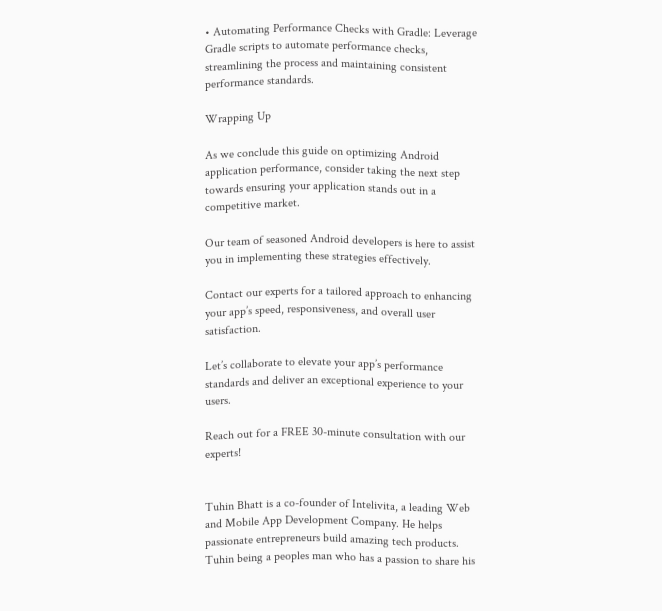• Automating Performance Checks with Gradle: Leverage Gradle scripts to automate performance checks, streamlining the process and maintaining consistent performance standards.

Wrapping Up

As we conclude this guide on optimizing Android application performance, consider taking the next step towards ensuring your application stands out in a competitive market.

Our team of seasoned Android developers is here to assist you in implementing these strategies effectively.

Contact our experts for a tailored approach to enhancing your app’s speed, responsiveness, and overall user satisfaction.

Let’s collaborate to elevate your app’s performance standards and deliver an exceptional experience to your users.

Reach out for a FREE 30-minute consultation with our experts!


Tuhin Bhatt is a co-founder of Intelivita, a leading Web and Mobile App Development Company. He helps passionate entrepreneurs build amazing tech products. Tuhin being a peoples man who has a passion to share his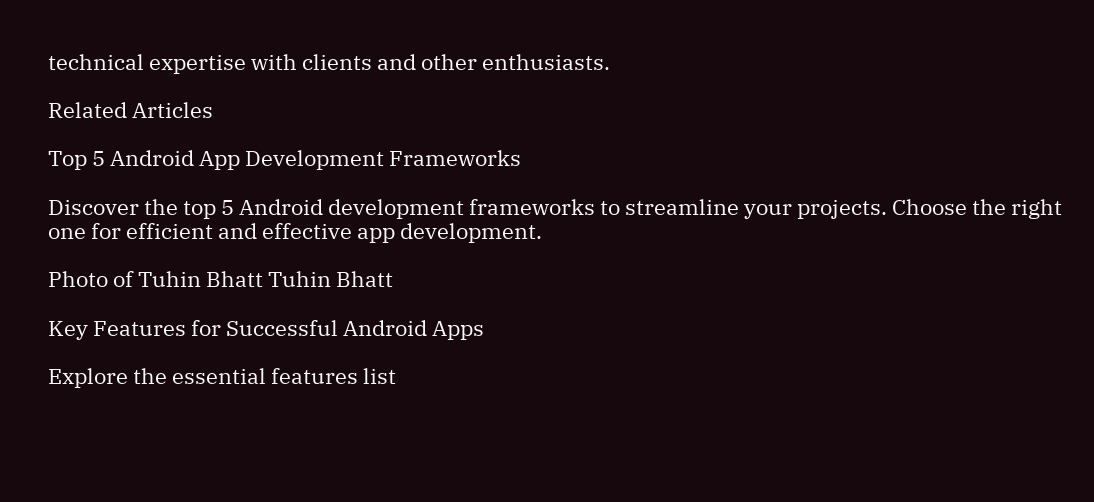technical expertise with clients and other enthusiasts.

Related Articles

Top 5 Android App Development Frameworks

Discover the top 5 Android development frameworks to streamline your projects. Choose the right one for efficient and effective app development.

Photo of Tuhin Bhatt Tuhin Bhatt

Key Features for Successful Android Apps

Explore the essential features list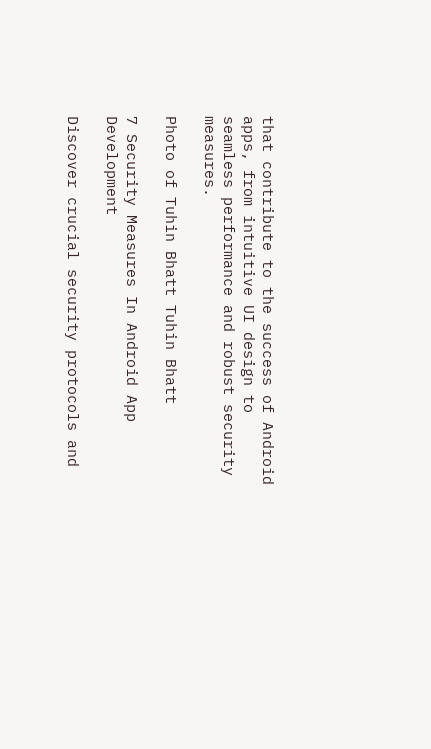that contribute to the success of Android apps, from intuitive UI design to seamless performance and robust security measures.

Photo of Tuhin Bhatt Tuhin Bhatt

7 Security Measures In Android App Development

Discover crucial security protocols and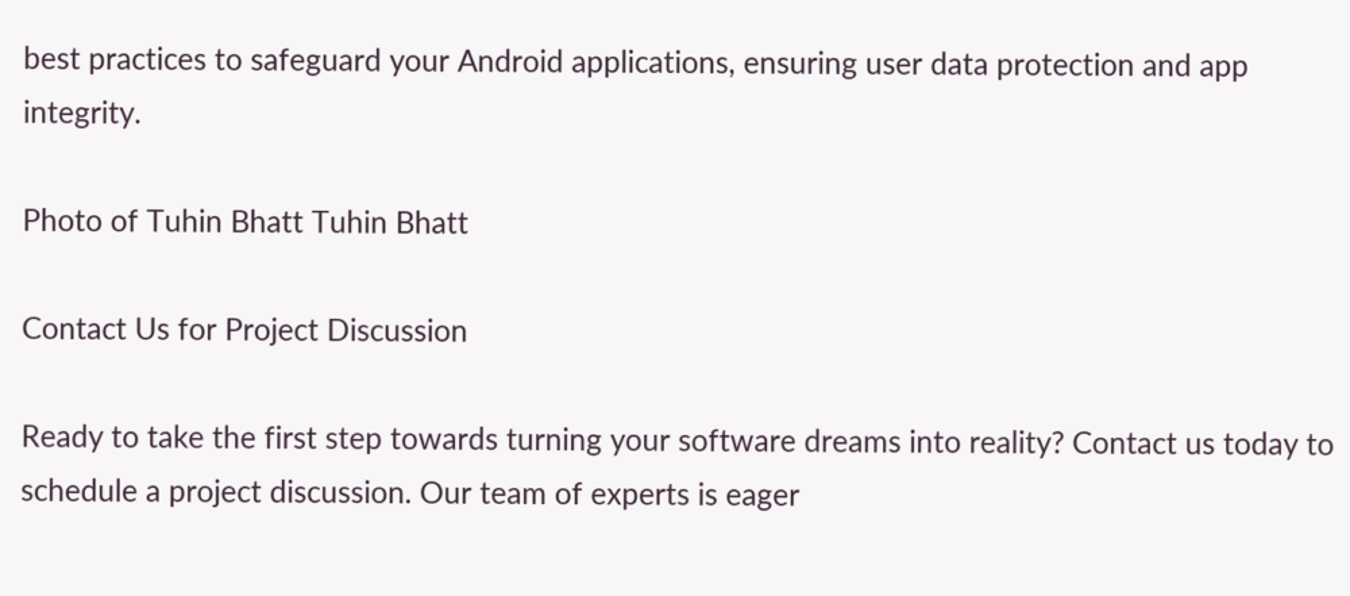best practices to safeguard your Android applications, ensuring user data protection and app integrity.

Photo of Tuhin Bhatt Tuhin Bhatt

Contact Us for Project Discussion

Ready to take the first step towards turning your software dreams into reality? Contact us today to schedule a project discussion. Our team of experts is eager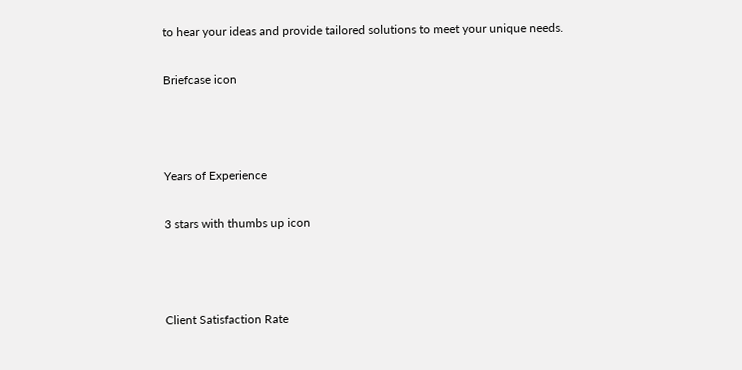to hear your ideas and provide tailored solutions to meet your unique needs.

Briefcase icon



Years of Experience

3 stars with thumbs up icon



Client Satisfaction Rate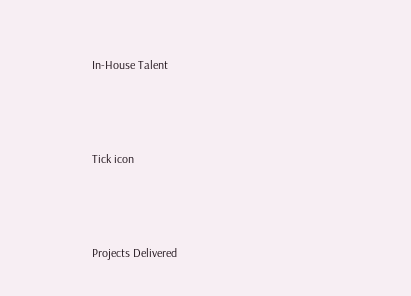In-House Talent



Tick icon



Projects Delivered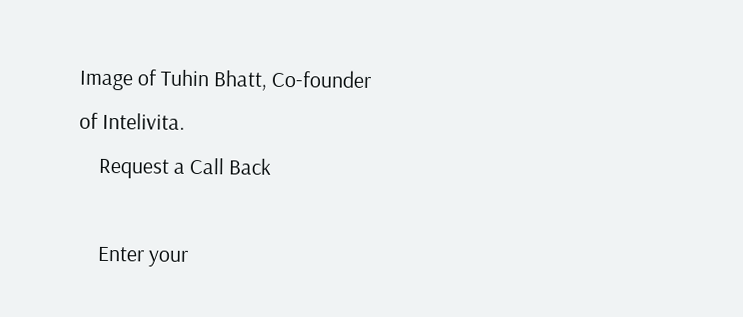Image of Tuhin Bhatt, Co-founder of Intelivita.
    Request a Call Back

    Enter your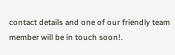contact details and one of our friendly team member will be in touch soon!.